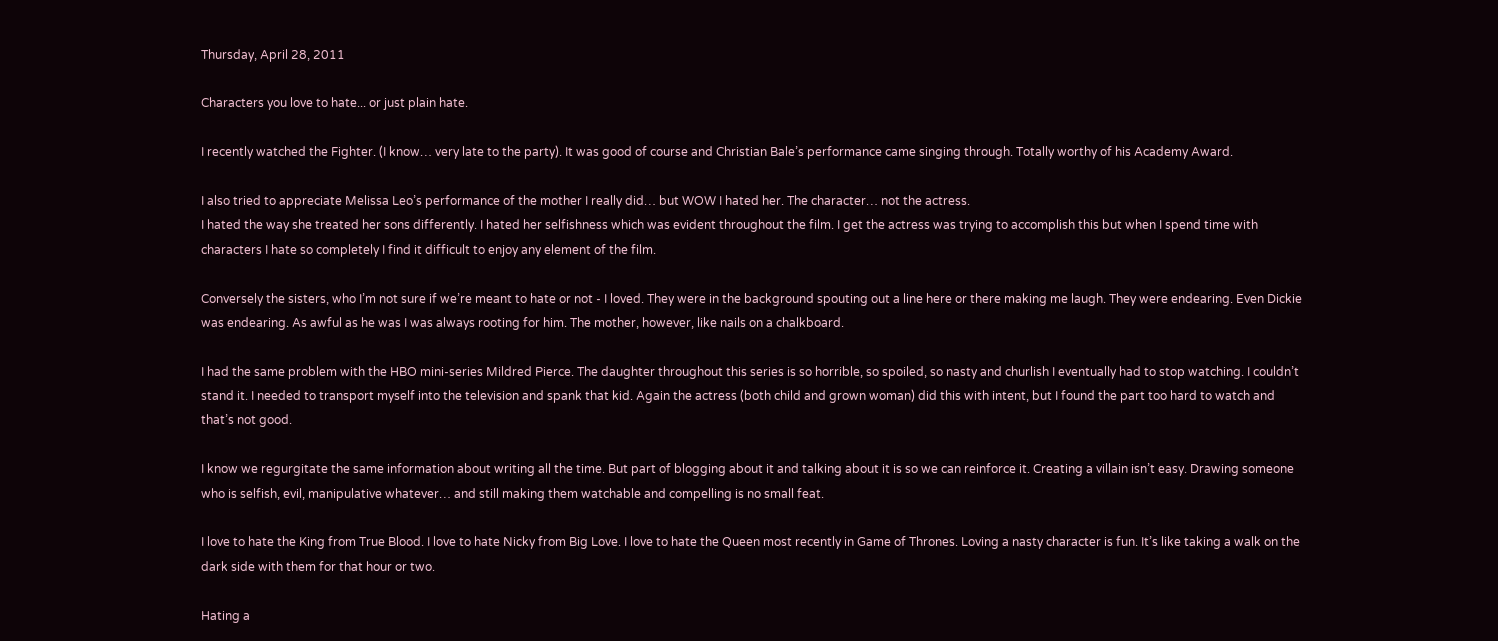Thursday, April 28, 2011

Characters you love to hate... or just plain hate.

I recently watched the Fighter. (I know… very late to the party). It was good of course and Christian Bale’s performance came singing through. Totally worthy of his Academy Award.

I also tried to appreciate Melissa Leo’s performance of the mother I really did… but WOW I hated her. The character… not the actress.
I hated the way she treated her sons differently. I hated her selfishness which was evident throughout the film. I get the actress was trying to accomplish this but when I spend time with characters I hate so completely I find it difficult to enjoy any element of the film.

Conversely the sisters, who I’m not sure if we’re meant to hate or not - I loved. They were in the background spouting out a line here or there making me laugh. They were endearing. Even Dickie was endearing. As awful as he was I was always rooting for him. The mother, however, like nails on a chalkboard.

I had the same problem with the HBO mini-series Mildred Pierce. The daughter throughout this series is so horrible, so spoiled, so nasty and churlish I eventually had to stop watching. I couldn’t stand it. I needed to transport myself into the television and spank that kid. Again the actress (both child and grown woman) did this with intent, but I found the part too hard to watch and that’s not good.

I know we regurgitate the same information about writing all the time. But part of blogging about it and talking about it is so we can reinforce it. Creating a villain isn’t easy. Drawing someone who is selfish, evil, manipulative whatever… and still making them watchable and compelling is no small feat.

I love to hate the King from True Blood. I love to hate Nicky from Big Love. I love to hate the Queen most recently in Game of Thrones. Loving a nasty character is fun. It’s like taking a walk on the dark side with them for that hour or two.

Hating a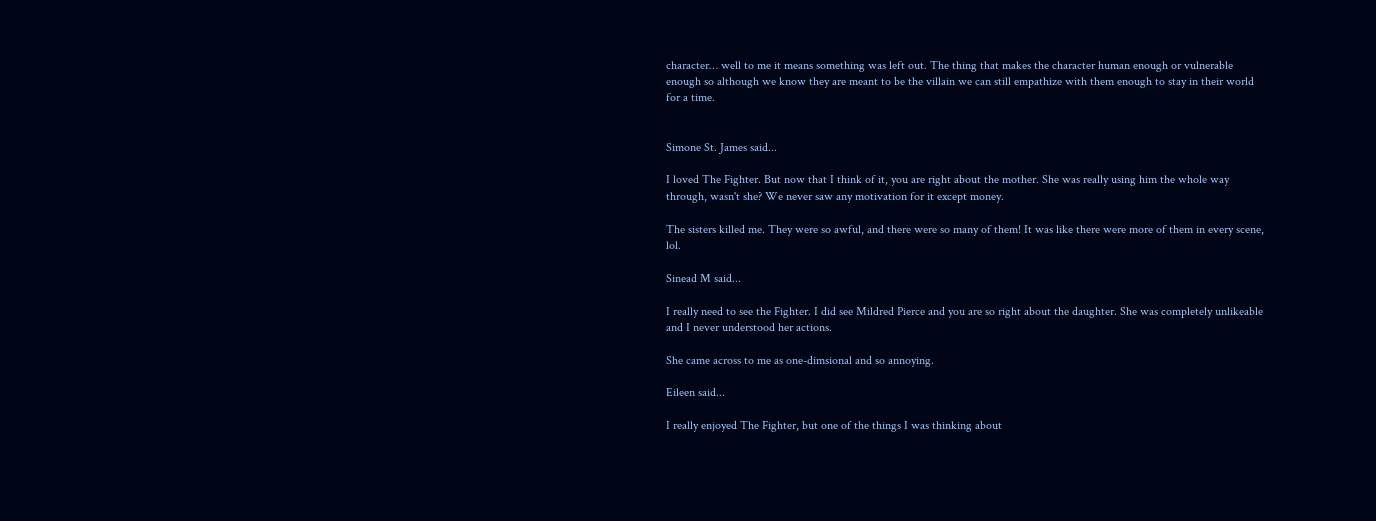character… well to me it means something was left out. The thing that makes the character human enough or vulnerable enough so although we know they are meant to be the villain we can still empathize with them enough to stay in their world for a time.


Simone St. James said...

I loved The Fighter. But now that I think of it, you are right about the mother. She was really using him the whole way through, wasn't she? We never saw any motivation for it except money.

The sisters killed me. They were so awful, and there were so many of them! It was like there were more of them in every scene, lol.

Sinead M said...

I really need to see the Fighter. I did see Mildred Pierce and you are so right about the daughter. She was completely unlikeable and I never understood her actions.

She came across to me as one-dimsional and so annoying.

Eileen said...

I really enjoyed The Fighter, but one of the things I was thinking about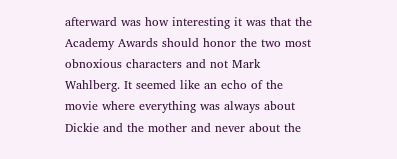afterward was how interesting it was that the Academy Awards should honor the two most obnoxious characters and not Mark Wahlberg. It seemed like an echo of the movie where everything was always about Dickie and the mother and never about the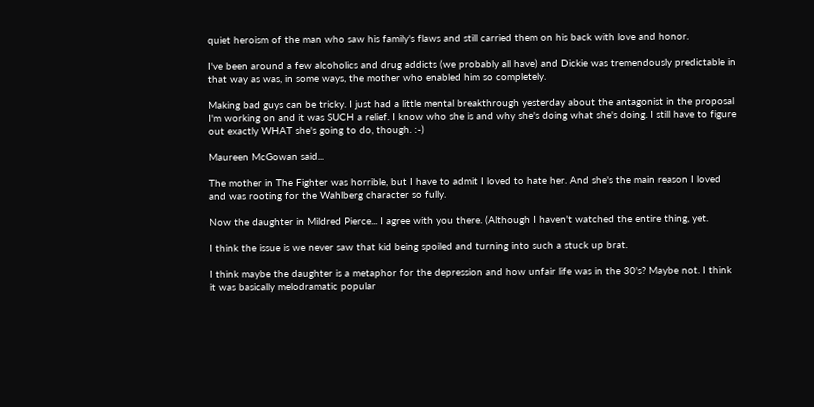quiet heroism of the man who saw his family's flaws and still carried them on his back with love and honor.

I've been around a few alcoholics and drug addicts (we probably all have) and Dickie was tremendously predictable in that way as was, in some ways, the mother who enabled him so completely.

Making bad guys can be tricky. I just had a little mental breakthrough yesterday about the antagonist in the proposal I'm working on and it was SUCH a relief. I know who she is and why she's doing what she's doing. I still have to figure out exactly WHAT she's going to do, though. :-)

Maureen McGowan said...

The mother in The Fighter was horrible, but I have to admit I loved to hate her. And she's the main reason I loved and was rooting for the Wahlberg character so fully.

Now the daughter in Mildred Pierce... I agree with you there. (Although I haven't watched the entire thing, yet.

I think the issue is we never saw that kid being spoiled and turning into such a stuck up brat.

I think maybe the daughter is a metaphor for the depression and how unfair life was in the 30's? Maybe not. I think it was basically melodramatic popular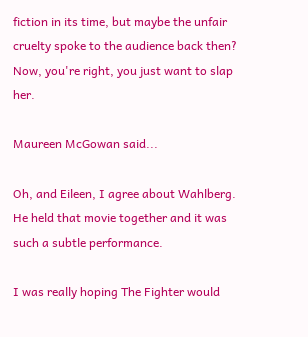fiction in its time, but maybe the unfair cruelty spoke to the audience back then? Now, you're right, you just want to slap her.

Maureen McGowan said...

Oh, and Eileen, I agree about Wahlberg. He held that movie together and it was such a subtle performance.

I was really hoping The Fighter would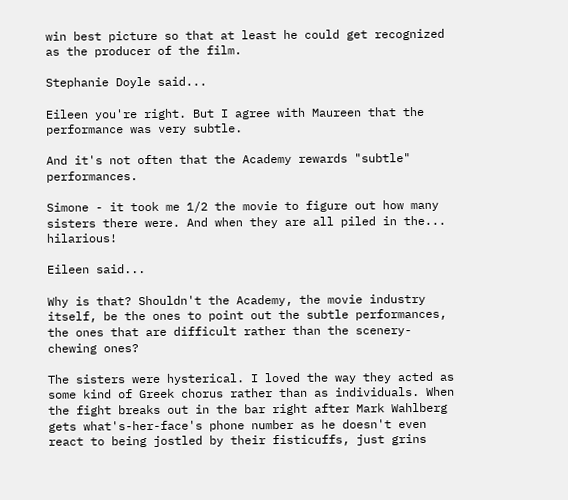win best picture so that at least he could get recognized as the producer of the film.

Stephanie Doyle said...

Eileen you're right. But I agree with Maureen that the performance was very subtle.

And it's not often that the Academy rewards "subtle" performances.

Simone - it took me 1/2 the movie to figure out how many sisters there were. And when they are all piled in the... hilarious!

Eileen said...

Why is that? Shouldn't the Academy, the movie industry itself, be the ones to point out the subtle performances, the ones that are difficult rather than the scenery-chewing ones?

The sisters were hysterical. I loved the way they acted as some kind of Greek chorus rather than as individuals. When the fight breaks out in the bar right after Mark Wahlberg gets what's-her-face's phone number as he doesn't even react to being jostled by their fisticuffs, just grins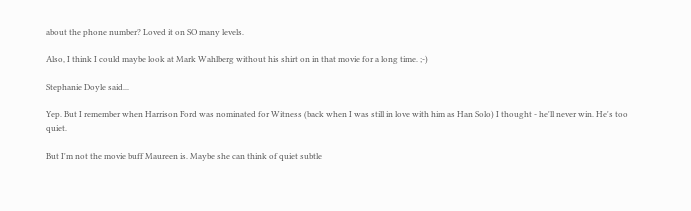about the phone number? Loved it on SO many levels.

Also, I think I could maybe look at Mark Wahlberg without his shirt on in that movie for a long time. ;-)

Stephanie Doyle said...

Yep. But I remember when Harrison Ford was nominated for Witness (back when I was still in love with him as Han Solo) I thought - he'll never win. He's too quiet.

But I'm not the movie buff Maureen is. Maybe she can think of quiet subtle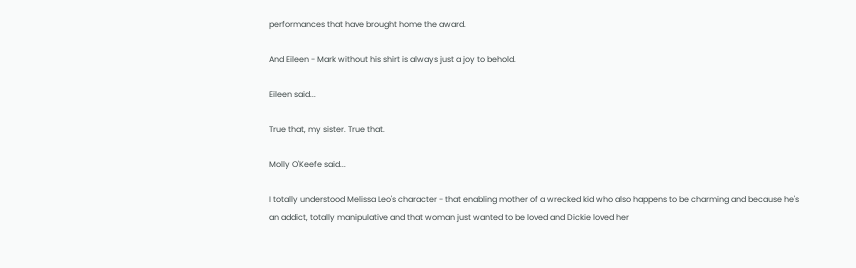performances that have brought home the award.

And Eileen - Mark without his shirt is always just a joy to behold.

Eileen said...

True that, my sister. True that.

Molly O'Keefe said...

I totally understood Melissa Leo's character - that enabling mother of a wrecked kid who also happens to be charming and because he's an addict, totally manipulative and that woman just wanted to be loved and Dickie loved her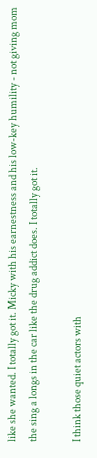like she wanted. I totally got it. Micky with his earnestness and his low-key humility - not giving mom the sing a longs in the car like the drug addict does. I totally got it.

I think those quiet actors with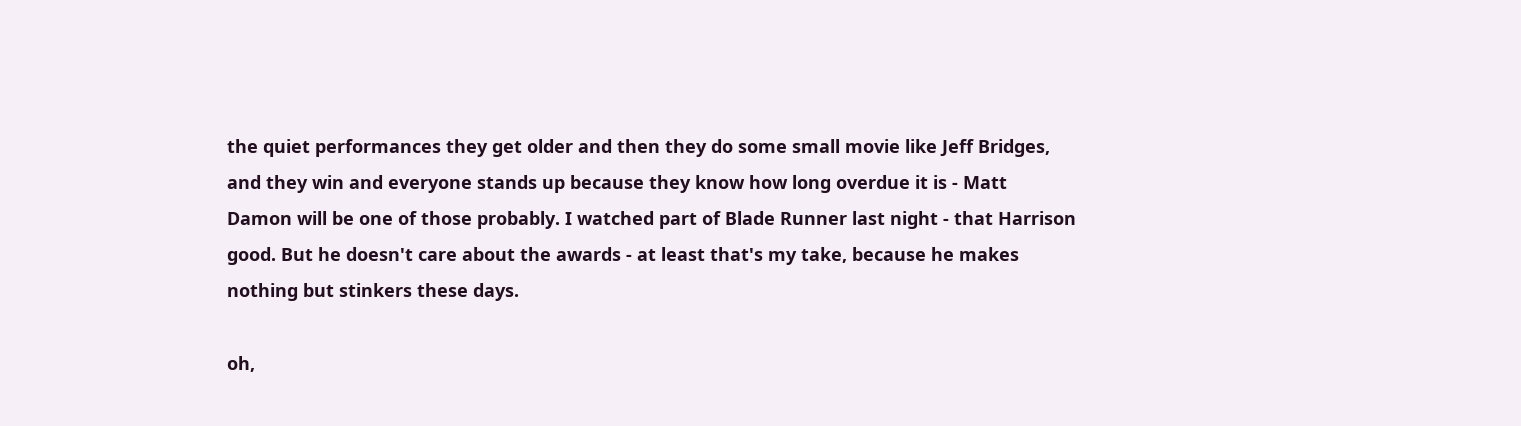the quiet performances they get older and then they do some small movie like Jeff Bridges, and they win and everyone stands up because they know how long overdue it is - Matt Damon will be one of those probably. I watched part of Blade Runner last night - that Harrison good. But he doesn't care about the awards - at least that's my take, because he makes nothing but stinkers these days.

oh,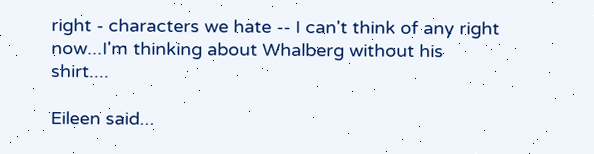right - characters we hate -- I can't think of any right now...I'm thinking about Whalberg without his shirt....

Eileen said...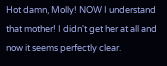Hot damn, Molly! NOW I understand that mother! I didn't get her at all and now it seems perfectly clear.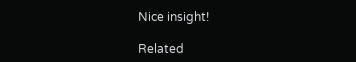Nice insight!

Related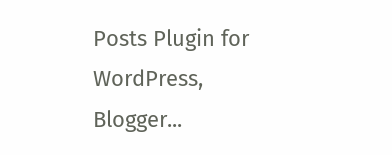Posts Plugin for WordPress, Blogger...